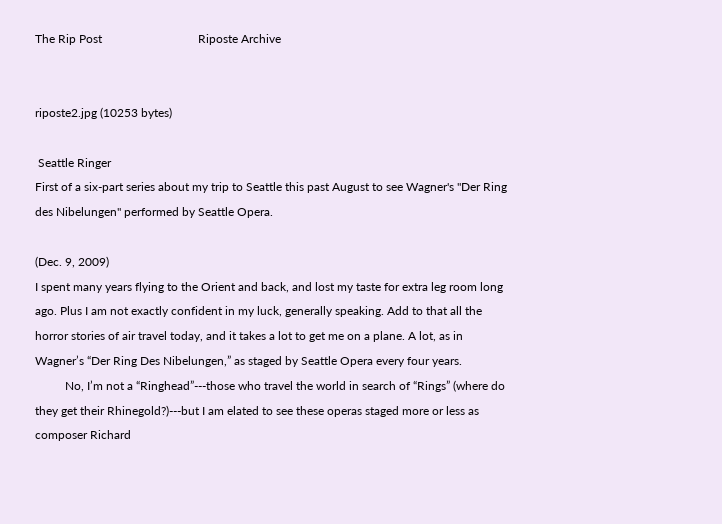The Rip Post                                Riposte Archive


riposte2.jpg (10253 bytes)

 Seattle Ringer
First of a six-part series about my trip to Seattle this past August to see Wagner's "Der Ring des Nibelungen" performed by Seattle Opera.

(Dec. 9, 2009)
I spent many years flying to the Orient and back, and lost my taste for extra leg room long ago. Plus I am not exactly confident in my luck, generally speaking. Add to that all the horror stories of air travel today, and it takes a lot to get me on a plane. A lot, as in Wagner’s “Der Ring Des Nibelungen,” as staged by Seattle Opera every four years.
          No, I’m not a “Ringhead”---those who travel the world in search of “Rings” (where do they get their Rhinegold?)---but I am elated to see these operas staged more or less as composer Richard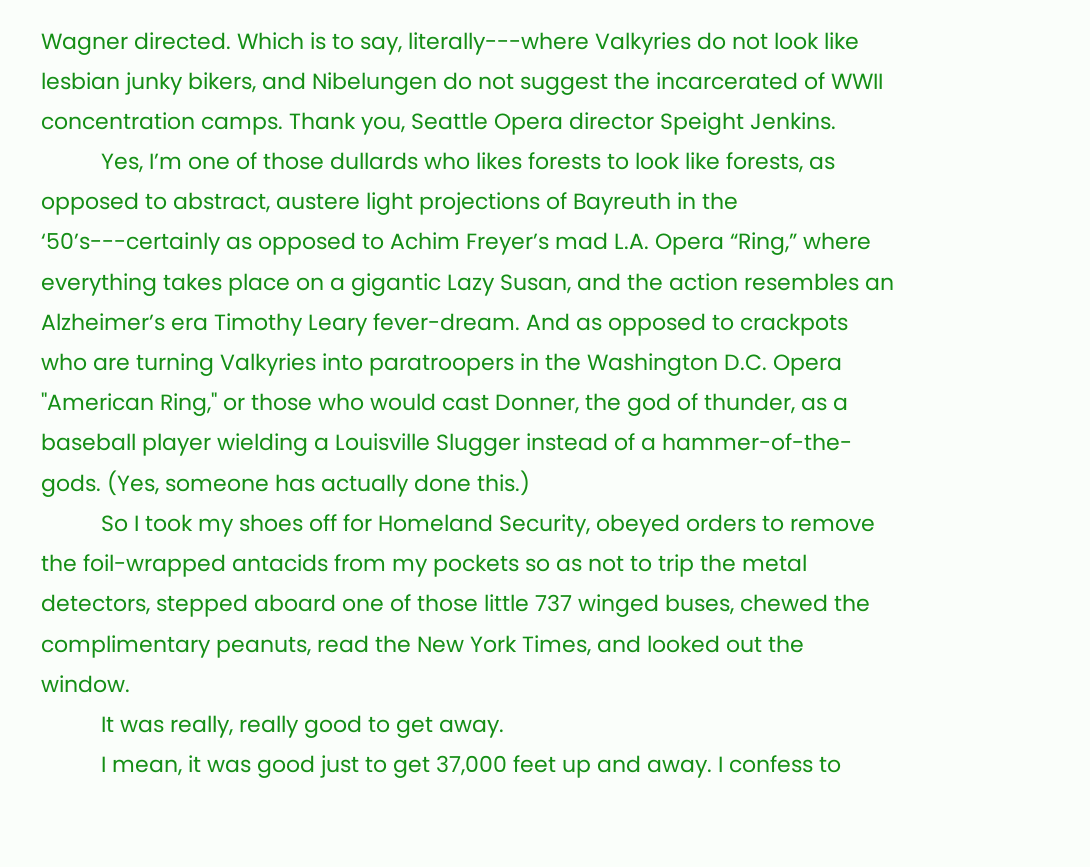Wagner directed. Which is to say, literally---where Valkyries do not look like lesbian junky bikers, and Nibelungen do not suggest the incarcerated of WWII concentration camps. Thank you, Seattle Opera director Speight Jenkins.
          Yes, I’m one of those dullards who likes forests to look like forests, as opposed to abstract, austere light projections of Bayreuth in the ‘50’s---certainly as opposed to Achim Freyer’s mad L.A. Opera “Ring,” where everything takes place on a gigantic Lazy Susan, and the action resembles an Alzheimer’s era Timothy Leary fever-dream. And as opposed to crackpots who are turning Valkyries into paratroopers in the Washington D.C. Opera "American Ring," or those who would cast Donner, the god of thunder, as a baseball player wielding a Louisville Slugger instead of a hammer-of-the-gods. (Yes, someone has actually done this.)
          So I took my shoes off for Homeland Security, obeyed orders to remove the foil-wrapped antacids from my pockets so as not to trip the metal detectors, stepped aboard one of those little 737 winged buses, chewed the complimentary peanuts, read the New York Times, and looked out the window.
          It was really, really good to get away.
          I mean, it was good just to get 37,000 feet up and away. I confess to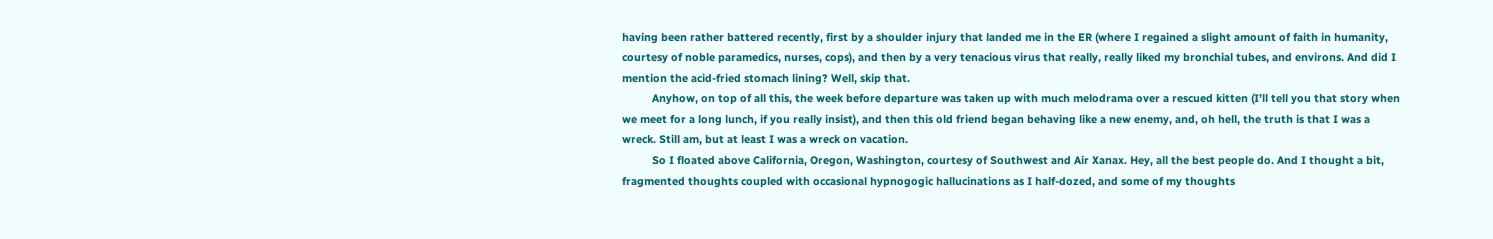having been rather battered recently, first by a shoulder injury that landed me in the ER (where I regained a slight amount of faith in humanity, courtesy of noble paramedics, nurses, cops), and then by a very tenacious virus that really, really liked my bronchial tubes, and environs. And did I mention the acid-fried stomach lining? Well, skip that.
          Anyhow, on top of all this, the week before departure was taken up with much melodrama over a rescued kitten (I’ll tell you that story when we meet for a long lunch, if you really insist), and then this old friend began behaving like a new enemy, and, oh hell, the truth is that I was a wreck. Still am, but at least I was a wreck on vacation.
          So I floated above California, Oregon, Washington, courtesy of Southwest and Air Xanax. Hey, all the best people do. And I thought a bit, fragmented thoughts coupled with occasional hypnogogic hallucinations as I half-dozed, and some of my thoughts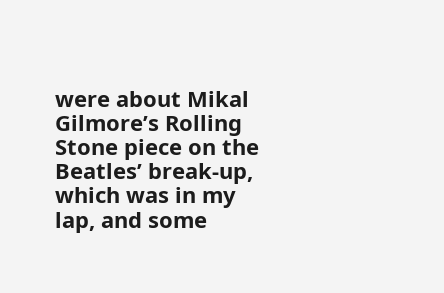were about Mikal Gilmore’s Rolling Stone piece on the Beatles’ break-up, which was in my lap, and some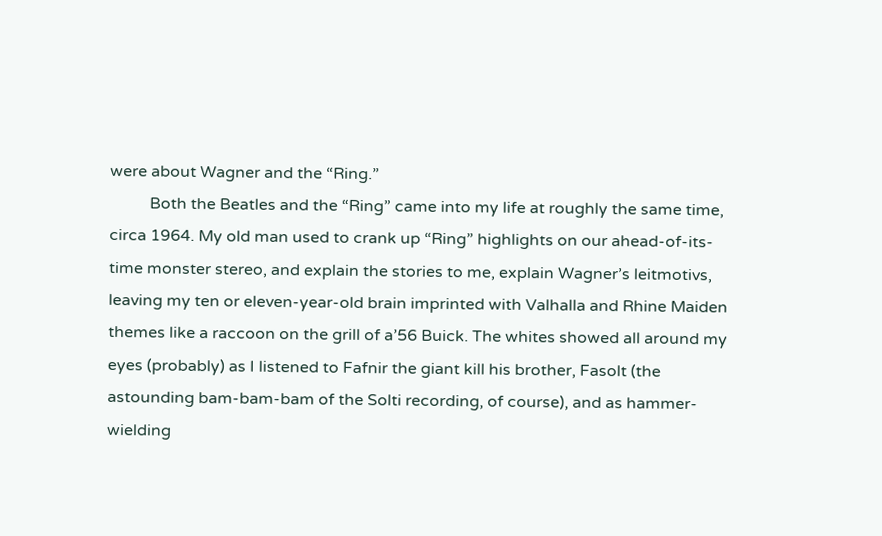were about Wagner and the “Ring.”
          Both the Beatles and the “Ring” came into my life at roughly the same time, circa 1964. My old man used to crank up “Ring” highlights on our ahead-of-its-time monster stereo, and explain the stories to me, explain Wagner’s leitmotivs, leaving my ten or eleven-year-old brain imprinted with Valhalla and Rhine Maiden themes like a raccoon on the grill of a’56 Buick. The whites showed all around my eyes (probably) as I listened to Fafnir the giant kill his brother, Fasolt (the astounding bam-bam-bam of the Solti recording, of course), and as hammer-wielding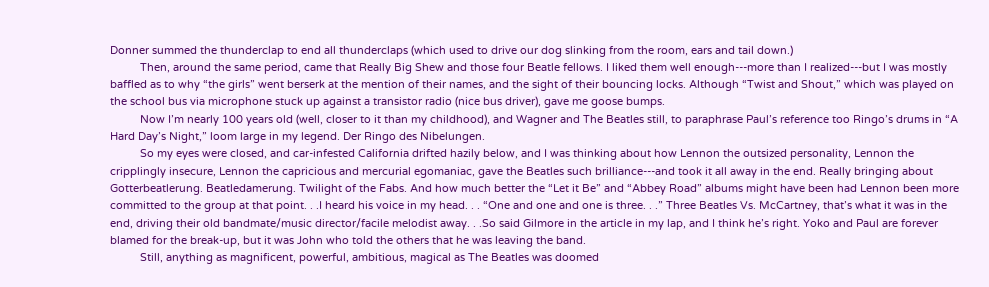Donner summed the thunderclap to end all thunderclaps (which used to drive our dog slinking from the room, ears and tail down.)
          Then, around the same period, came that Really Big Shew and those four Beatle fellows. I liked them well enough---more than I realized---but I was mostly baffled as to why “the girls” went berserk at the mention of their names, and the sight of their bouncing locks. Although “Twist and Shout,” which was played on the school bus via microphone stuck up against a transistor radio (nice bus driver), gave me goose bumps.
          Now I’m nearly 100 years old (well, closer to it than my childhood), and Wagner and The Beatles still, to paraphrase Paul’s reference too Ringo’s drums in “A Hard Day’s Night,” loom large in my legend. Der Ringo des Nibelungen.
          So my eyes were closed, and car-infested California drifted hazily below, and I was thinking about how Lennon the outsized personality, Lennon the cripplingly insecure, Lennon the capricious and mercurial egomaniac, gave the Beatles such brilliance---and took it all away in the end. Really bringing about Gotterbeatlerung. Beatledamerung. Twilight of the Fabs. And how much better the “Let it Be” and “Abbey Road” albums might have been had Lennon been more committed to the group at that point. . .I heard his voice in my head. . . “One and one and one is three. . .” Three Beatles Vs. McCartney, that’s what it was in the end, driving their old bandmate/music director/facile melodist away. . .So said Gilmore in the article in my lap, and I think he’s right. Yoko and Paul are forever blamed for the break-up, but it was John who told the others that he was leaving the band.
          Still, anything as magnificent, powerful, ambitious, magical as The Beatles was doomed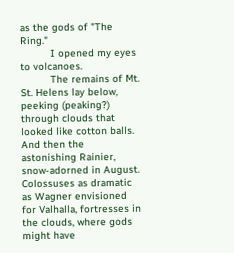as the gods of "The Ring."
          I opened my eyes to volcanoes.
          The remains of Mt. St. Helens lay below, peeking (peaking?) through clouds that looked like cotton balls. And then the astonishing Rainier, snow-adorned in August. Colossuses as dramatic as Wagner envisioned for Valhalla, fortresses in the clouds, where gods might have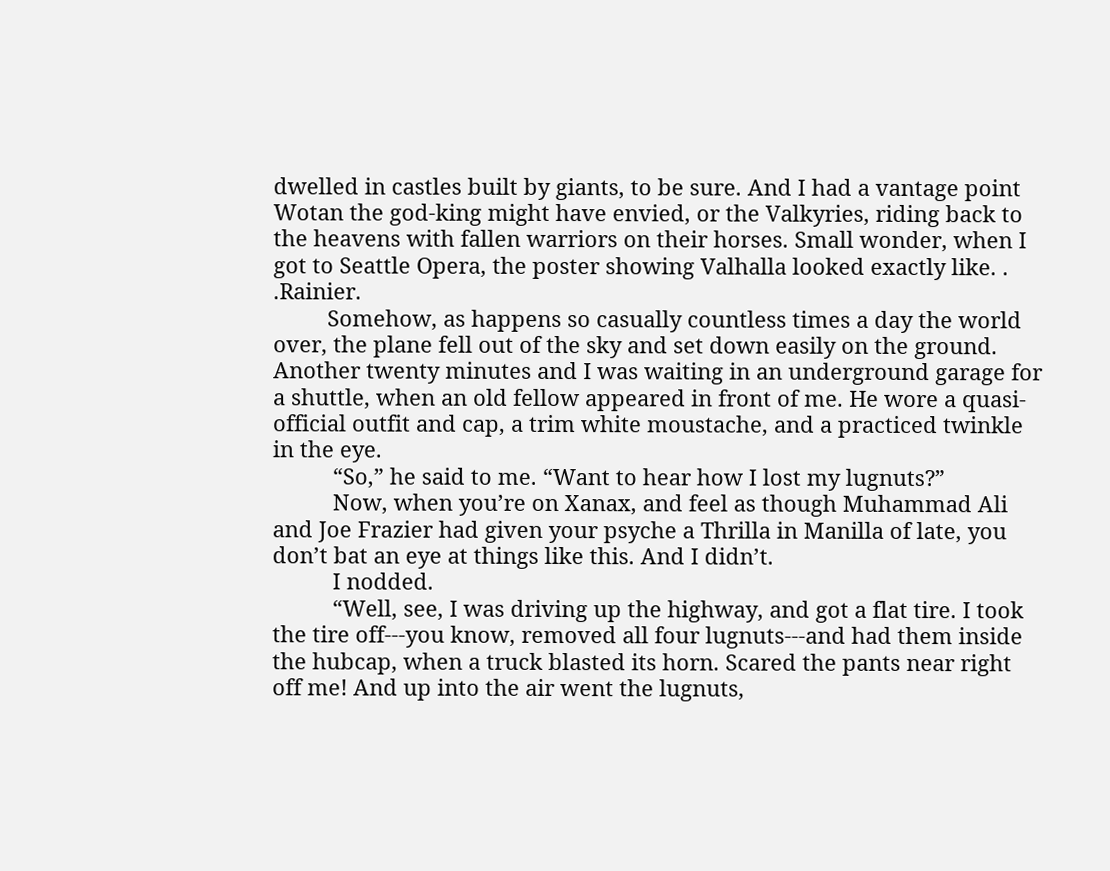dwelled in castles built by giants, to be sure. And I had a vantage point Wotan the god-king might have envied, or the Valkyries, riding back to the heavens with fallen warriors on their horses. Small wonder, when I got to Seattle Opera, the poster showing Valhalla looked exactly like. . .Rainier.
         Somehow, as happens so casually countless times a day the world over, the plane fell out of the sky and set down easily on the ground. Another twenty minutes and I was waiting in an underground garage for a shuttle, when an old fellow appeared in front of me. He wore a quasi-official outfit and cap, a trim white moustache, and a practiced twinkle in the eye.
          “So,” he said to me. “Want to hear how I lost my lugnuts?”
          Now, when you’re on Xanax, and feel as though Muhammad Ali and Joe Frazier had given your psyche a Thrilla in Manilla of late, you don’t bat an eye at things like this. And I didn’t.
          I nodded.
          “Well, see, I was driving up the highway, and got a flat tire. I took the tire off---you know, removed all four lugnuts---and had them inside the hubcap, when a truck blasted its horn. Scared the pants near right off me! And up into the air went the lugnuts,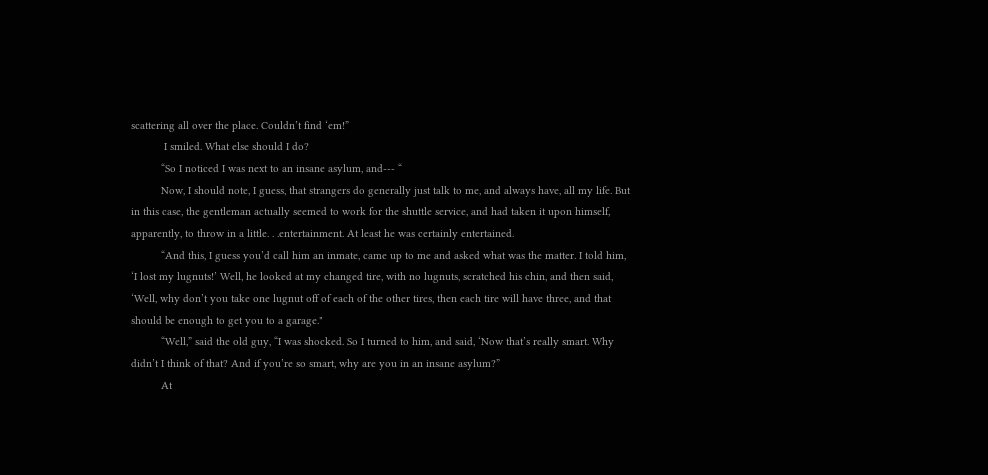scattering all over the place. Couldn’t find ‘em!”
           I smiled. What else should I do?
          “So I noticed I was next to an insane asylum, and--- “
          Now, I should note, I guess, that strangers do generally just talk to me, and always have, all my life. But in this case, the gentleman actually seemed to work for the shuttle service, and had taken it upon himself, apparently, to throw in a little. . .entertainment. At least he was certainly entertained.
          “And this, I guess you’d call him an inmate, came up to me and asked what was the matter. I told him, ‘I lost my lugnuts!’ Well, he looked at my changed tire, with no lugnuts, scratched his chin, and then said, ‘Well, why don’t you take one lugnut off of each of the other tires, then each tire will have three, and that should be enough to get you to a garage."
          “Well,” said the old guy, “I was shocked. So I turned to him, and said, ‘Now that’s really smart. Why didn’t I think of that? And if you’re so smart, why are you in an insane asylum?”
          At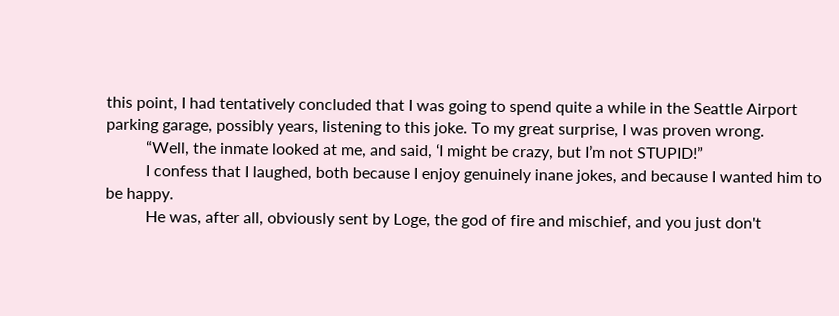this point, I had tentatively concluded that I was going to spend quite a while in the Seattle Airport parking garage, possibly years, listening to this joke. To my great surprise, I was proven wrong.
          “Well, the inmate looked at me, and said, ‘I might be crazy, but I’m not STUPID!”
          I confess that I laughed, both because I enjoy genuinely inane jokes, and because I wanted him to be happy.
          He was, after all, obviously sent by Loge, the god of fire and mischief, and you just don't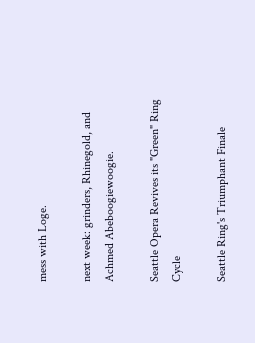mess with Loge.

next week: grinders, Rhinegold, and Achmed Abeboogiewoogie.

Seattle Opera Revives its "Green" Ring Cycle

Seattle Ring's Triumphant Finale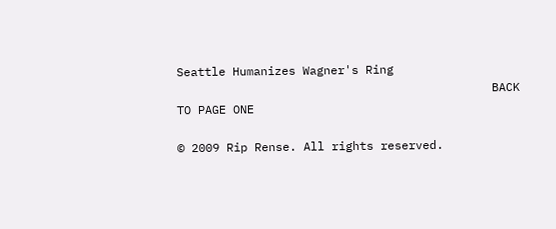Seattle Humanizes Wagner's Ring
                                             BACK TO PAGE ONE

© 2009 Rip Rense. All rights reserved.